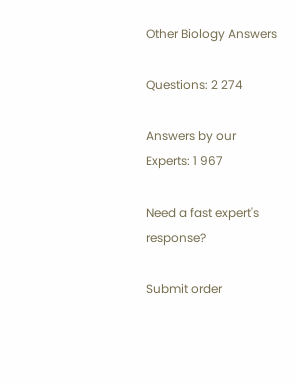Other Biology Answers

Questions: 2 274

Answers by our Experts: 1 967

Need a fast expert's response?

Submit order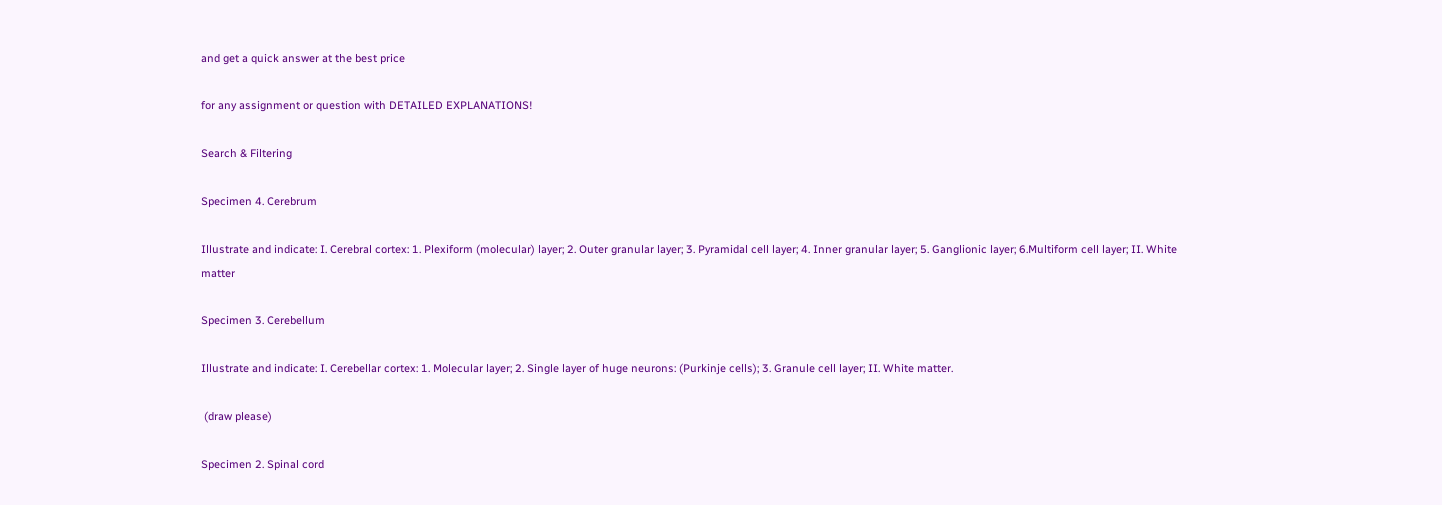and get a quick answer at the best price

for any assignment or question with DETAILED EXPLANATIONS!

Search & Filtering

Specimen 4. Cerebrum

Illustrate and indicate: I. Cerebral cortex: 1. Plexiform (molecular) layer; 2. Outer granular layer; 3. Pyramidal cell layer; 4. Inner granular layer; 5. Ganglionic layer; 6.Multiform cell layer; II. White matter

Specimen 3. Cerebellum

Illustrate and indicate: I. Cerebellar cortex: 1. Molecular layer; 2. Single layer of huge neurons: (Purkinje cells); 3. Granule cell layer; II. White matter.

 (draw please)

Specimen 2. Spinal cord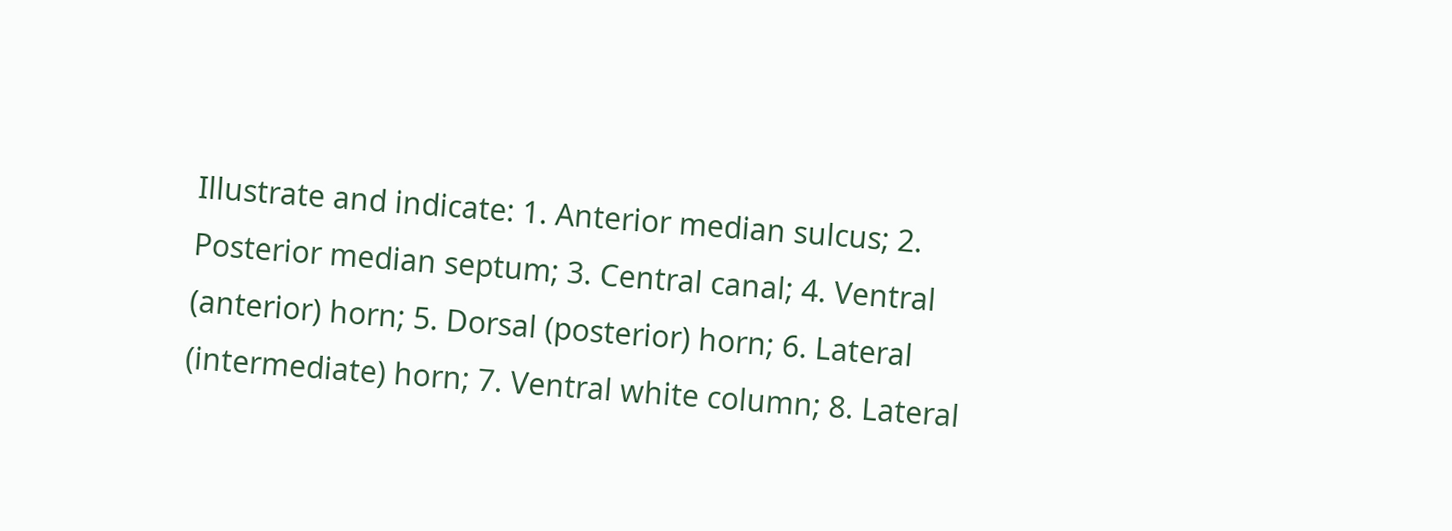Illustrate and indicate: 1. Anterior median sulcus; 2. Posterior median septum; 3. Central canal; 4. Ventral (anterior) horn; 5. Dorsal (posterior) horn; 6. Lateral (intermediate) horn; 7. Ventral white column; 8. Lateral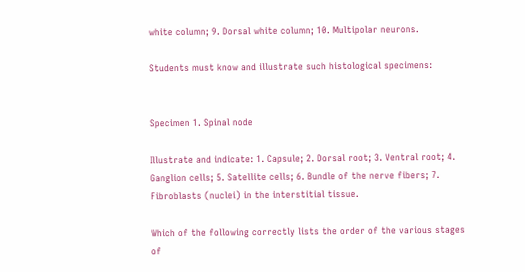white column; 9. Dorsal white column; 10. Multipolar neurons.

Students must know and illustrate such histological specimens:


Specimen 1. Spinal node

Illustrate and indicate: 1. Capsule; 2. Dorsal root; 3. Ventral root; 4. Ganglion cells; 5. Satellite cells; 6. Bundle of the nerve fibers; 7. Fibroblasts (nuclei) in the interstitial tissue.

Which of the following correctly lists the order of the various stages of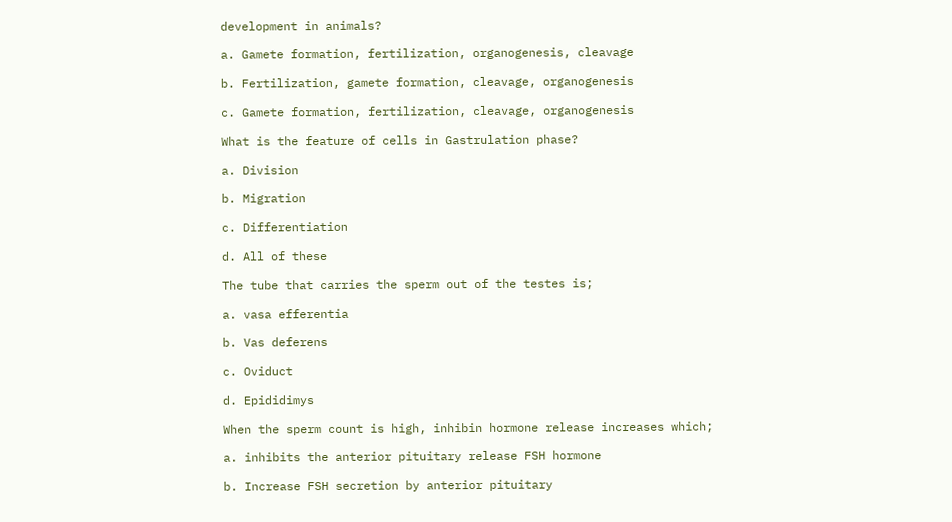development in animals?

a. Gamete formation, fertilization, organogenesis, cleavage

b. Fertilization, gamete formation, cleavage, organogenesis

c. Gamete formation, fertilization, cleavage, organogenesis

What is the feature of cells in Gastrulation phase?

a. Division

b. Migration

c. Differentiation

d. All of these

The tube that carries the sperm out of the testes is;

a. vasa efferentia

b. Vas deferens

c. Oviduct

d. Epididimys

When the sperm count is high, inhibin hormone release increases which;

a. inhibits the anterior pituitary release FSH hormone

b. Increase FSH secretion by anterior pituitary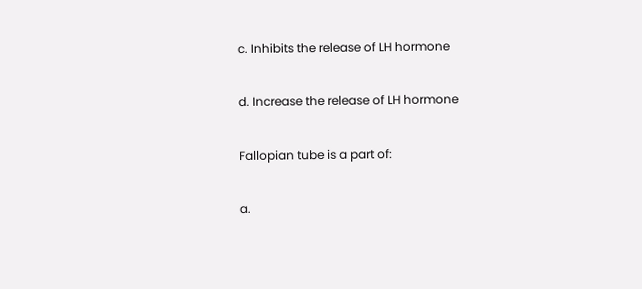c. Inhibits the release of LH hormone

d. Increase the release of LH hormone

Fallopian tube is a part of:

a.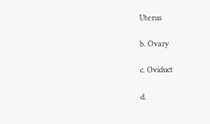Uterus

b. Ovary

c. Oviduct

d.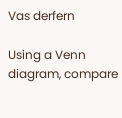Vas derfern

Using a Venn diagram, compare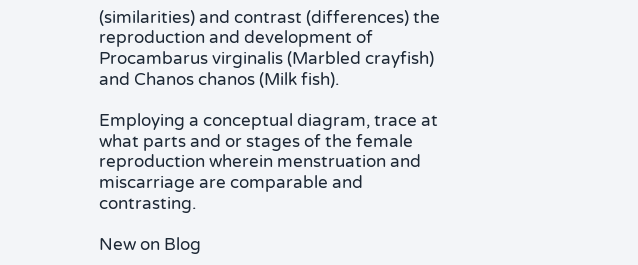(similarities) and contrast (differences) the reproduction and development of Procambarus virginalis (Marbled crayfish) and Chanos chanos (Milk fish).

Employing a conceptual diagram, trace at what parts and or stages of the female reproduction wherein menstruation and miscarriage are comparable and contrasting.

New on Blog